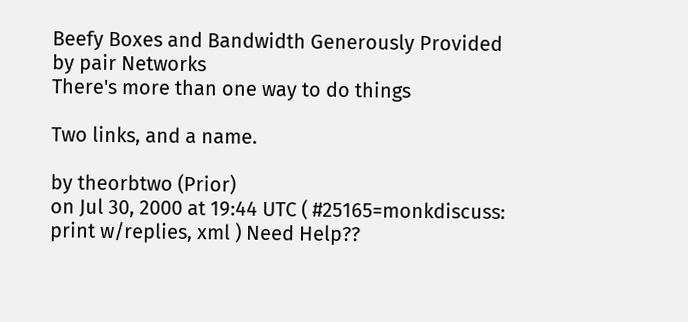Beefy Boxes and Bandwidth Generously Provided by pair Networks
There's more than one way to do things

Two links, and a name.

by theorbtwo (Prior)
on Jul 30, 2000 at 19:44 UTC ( #25165=monkdiscuss: print w/replies, xml ) Need Help??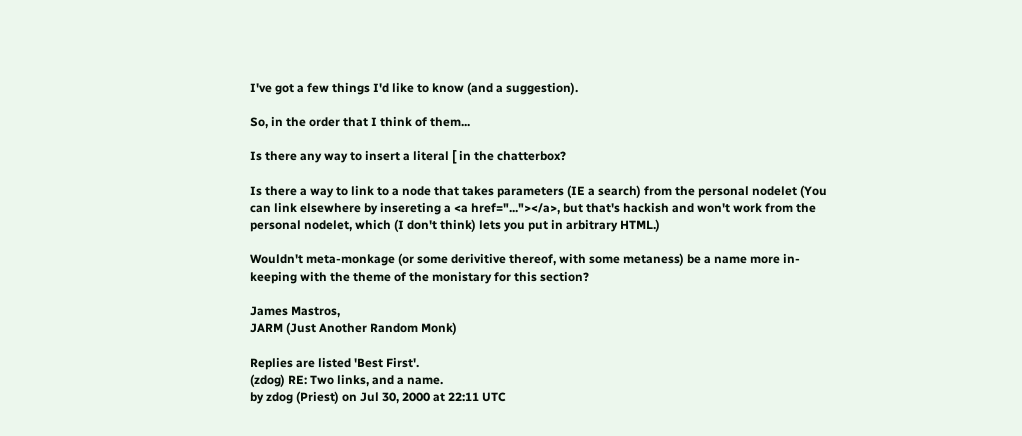I've got a few things I'd like to know (and a suggestion).

So, in the order that I think of them...

Is there any way to insert a literal [ in the chatterbox?

Is there a way to link to a node that takes parameters (IE a search) from the personal nodelet (You can link elsewhere by insereting a <a href="..."></a>, but that's hackish and won't work from the personal nodelet, which (I don't think) lets you put in arbitrary HTML.)

Wouldn't meta-monkage (or some derivitive thereof, with some metaness) be a name more in-keeping with the theme of the monistary for this section?

James Mastros,
JARM (Just Another Random Monk)

Replies are listed 'Best First'.
(zdog) RE: Two links, and a name.
by zdog (Priest) on Jul 30, 2000 at 22:11 UTC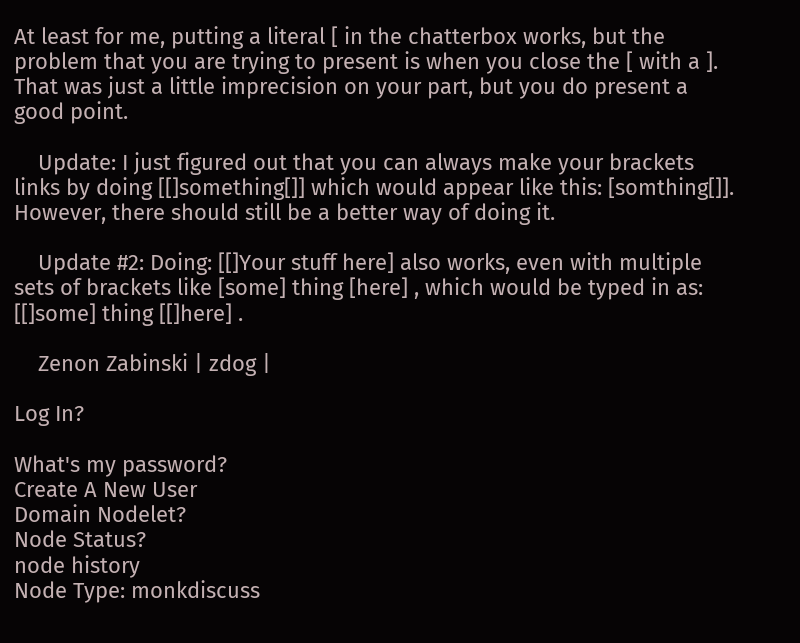At least for me, putting a literal [ in the chatterbox works, but the problem that you are trying to present is when you close the [ with a ]. That was just a little imprecision on your part, but you do present a good point.

    Update: I just figured out that you can always make your brackets links by doing [[]something[]] which would appear like this: [somthing[]]. However, there should still be a better way of doing it.

    Update #2: Doing: [[]Your stuff here] also works, even with multiple sets of brackets like [some] thing [here] , which would be typed in as: [[]some] thing [[]here] .

    Zenon Zabinski | zdog |

Log In?

What's my password?
Create A New User
Domain Nodelet?
Node Status?
node history
Node Type: monkdiscuss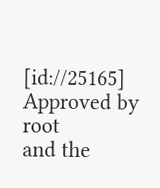[id://25165]
Approved by root
and the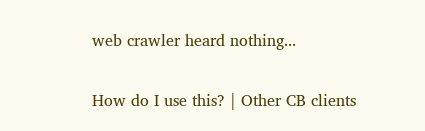web crawler heard nothing...

How do I use this? | Other CB clients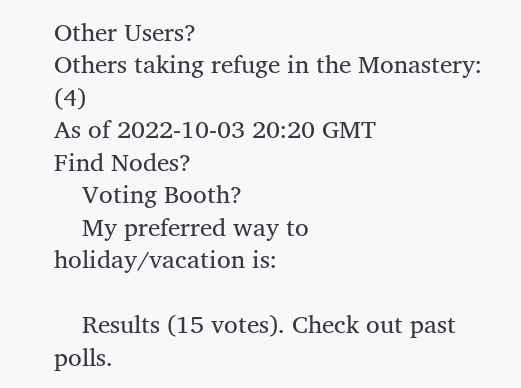Other Users?
Others taking refuge in the Monastery: (4)
As of 2022-10-03 20:20 GMT
Find Nodes?
    Voting Booth?
    My preferred way to holiday/vacation is:

    Results (15 votes). Check out past polls.